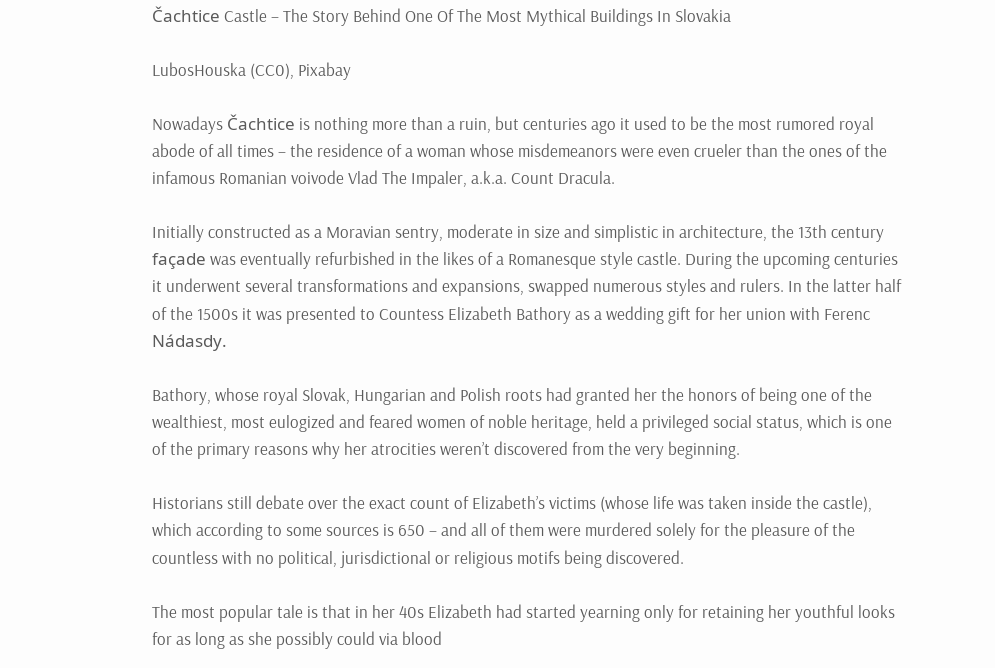Čachtice Castle – The Story Behind One Of The Most Mythical Buildings In Slovakia

LubosHouska (CC0), Pixabay

Nowadays Čachtice is nothing more than a ruin, but centuries ago it used to be the most rumored royal abode of all times – the residence of a woman whose misdemeanors were even crueler than the ones of the infamous Romanian voivode Vlad The Impaler, a.k.a. Count Dracula.

Initially constructed as a Moravian sentry, moderate in size and simplistic in architecture, the 13th century façade was eventually refurbished in the likes of a Romanesque style castle. During the upcoming centuries it underwent several transformations and expansions, swapped numerous styles and rulers. In the latter half of the 1500s it was presented to Countess Elizabeth Bathory as a wedding gift for her union with Ferenc Nádasdy.

Bathory, whose royal Slovak, Hungarian and Polish roots had granted her the honors of being one of the wealthiest, most eulogized and feared women of noble heritage, held a privileged social status, which is one of the primary reasons why her atrocities weren’t discovered from the very beginning.

Historians still debate over the exact count of Elizabeth’s victims (whose life was taken inside the castle), which according to some sources is 650 – and all of them were murdered solely for the pleasure of the countless with no political, jurisdictional or religious motifs being discovered.

The most popular tale is that in her 40s Elizabeth had started yearning only for retaining her youthful looks for as long as she possibly could via blood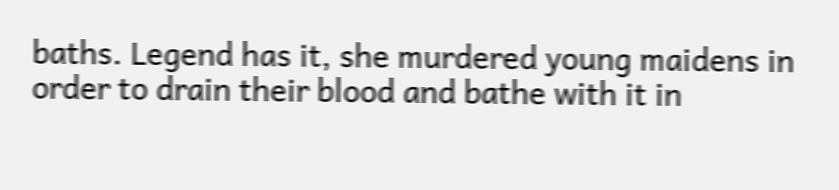baths. Legend has it, she murdered young maidens in order to drain their blood and bathe with it in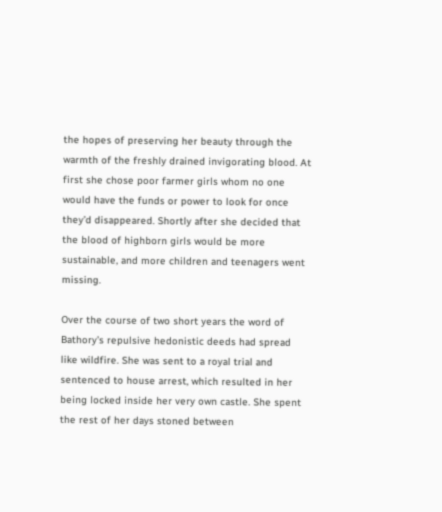the hopes of preserving her beauty through the warmth of the freshly drained invigorating blood. At first she chose poor farmer girls whom no one would have the funds or power to look for once they’d disappeared. Shortly after she decided that the blood of highborn girls would be more sustainable, and more children and teenagers went missing.

Over the course of two short years the word of Bathory’s repulsive hedonistic deeds had spread like wildfire. She was sent to a royal trial and sentenced to house arrest, which resulted in her being locked inside her very own castle. She spent the rest of her days stoned between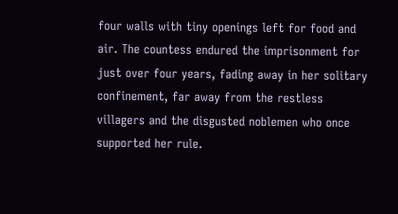four walls with tiny openings left for food and air. The countess endured the imprisonment for just over four years, fading away in her solitary confinement, far away from the restless villagers and the disgusted noblemen who once supported her rule.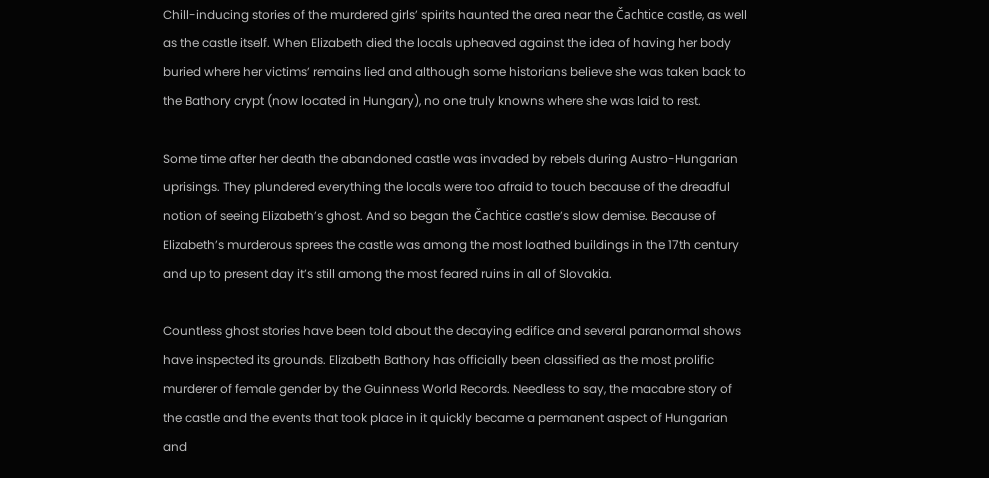Chill-inducing stories of the murdered girls’ spirits haunted the area near the Čachtice castle, as well as the castle itself. When Elizabeth died the locals upheaved against the idea of having her body buried where her victims’ remains lied and although some historians believe she was taken back to the Bathory crypt (now located in Hungary), no one truly knowns where she was laid to rest.

Some time after her death the abandoned castle was invaded by rebels during Austro-Hungarian uprisings. They plundered everything the locals were too afraid to touch because of the dreadful notion of seeing Elizabeth’s ghost. And so began the Čachtice castle’s slow demise. Because of Elizabeth’s murderous sprees the castle was among the most loathed buildings in the 17th century and up to present day it’s still among the most feared ruins in all of Slovakia.

Countless ghost stories have been told about the decaying edifice and several paranormal shows have inspected its grounds. Elizabeth Bathory has officially been classified as the most prolific murderer of female gender by the Guinness World Records. Needless to say, the macabre story of the castle and the events that took place in it quickly became a permanent aspect of Hungarian and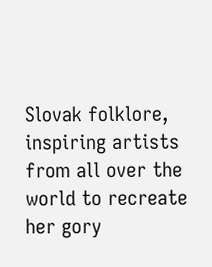Slovak folklore, inspiring artists from all over the world to recreate her gory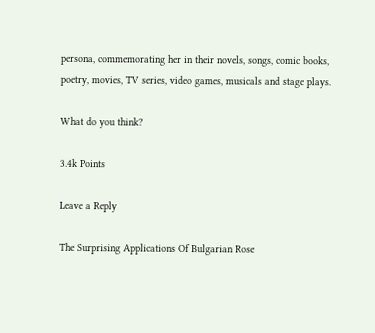persona, commemorating her in their novels, songs, comic books, poetry, movies, TV series, video games, musicals and stage plays.

What do you think?

3.4k Points

Leave a Reply

The Surprising Applications Of Bulgarian Rose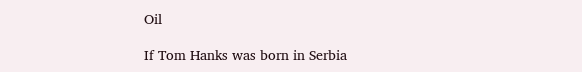Oil

If Tom Hanks was born in Serbia